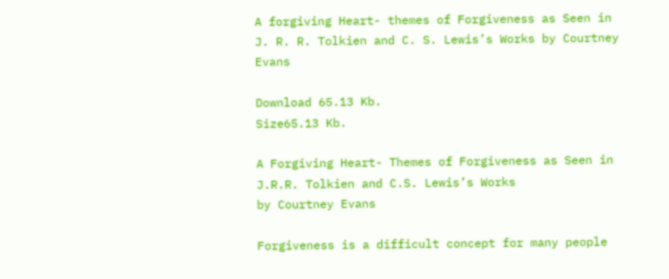A forgiving Heart- themes of Forgiveness as Seen in J. R. R. Tolkien and C. S. Lewis’s Works by Courtney Evans

Download 65.13 Kb.
Size65.13 Kb.

A Forgiving Heart- Themes of Forgiveness as Seen in
J.R.R. Tolkien and C.S. Lewis’s Works
by Courtney Evans

Forgiveness is a difficult concept for many people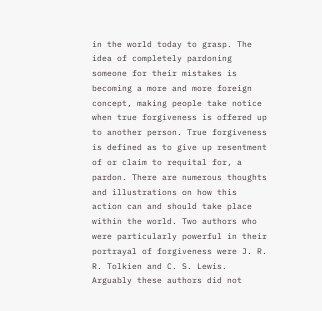in the world today to grasp. The idea of completely pardoning someone for their mistakes is becoming a more and more foreign concept, making people take notice when true forgiveness is offered up to another person. True forgiveness is defined as to give up resentment of or claim to requital for, a pardon. There are numerous thoughts and illustrations on how this action can and should take place within the world. Two authors who were particularly powerful in their portrayal of forgiveness were J. R. R. Tolkien and C. S. Lewis. Arguably these authors did not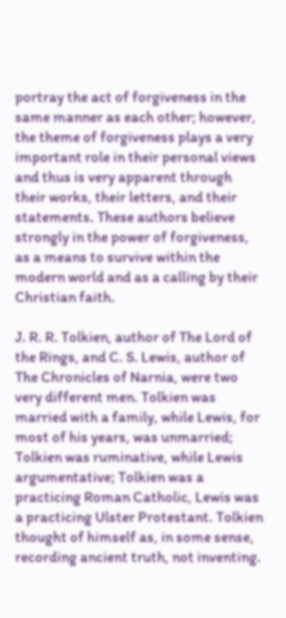portray the act of forgiveness in the same manner as each other; however, the theme of forgiveness plays a very important role in their personal views and thus is very apparent through their works, their letters, and their statements. These authors believe strongly in the power of forgiveness, as a means to survive within the modern world and as a calling by their Christian faith.

J. R. R. Tolkien, author of The Lord of the Rings, and C. S. Lewis, author of The Chronicles of Narnia, were two very different men. Tolkien was married with a family, while Lewis, for most of his years, was unmarried; Tolkien was ruminative, while Lewis argumentative; Tolkien was a practicing Roman Catholic, Lewis was a practicing Ulster Protestant. Tolkien thought of himself as, in some sense, recording ancient truth, not inventing.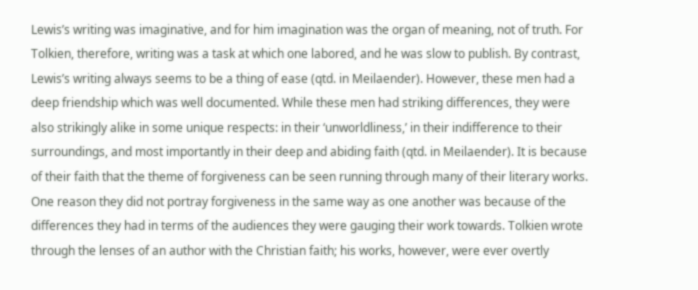Lewis’s writing was imaginative, and for him imagination was the organ of meaning, not of truth. For Tolkien, therefore, writing was a task at which one labored, and he was slow to publish. By contrast, Lewis’s writing always seems to be a thing of ease (qtd. in Meilaender). However, these men had a deep friendship which was well documented. While these men had striking differences, they were also strikingly alike in some unique respects: in their ‘unworldliness,’ in their indifference to their surroundings, and most importantly in their deep and abiding faith (qtd. in Meilaender). It is because of their faith that the theme of forgiveness can be seen running through many of their literary works.
One reason they did not portray forgiveness in the same way as one another was because of the differences they had in terms of the audiences they were gauging their work towards. Tolkien wrote through the lenses of an author with the Christian faith; his works, however, were ever overtly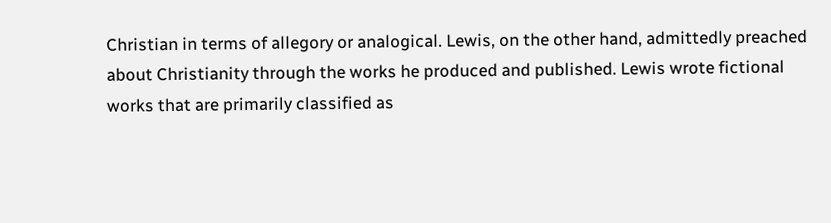Christian in terms of allegory or analogical. Lewis, on the other hand, admittedly preached about Christianity through the works he produced and published. Lewis wrote fictional works that are primarily classified as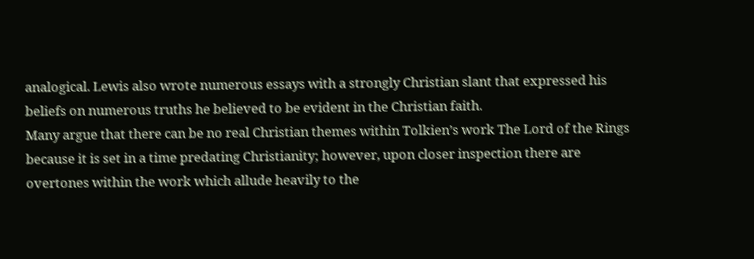analogical. Lewis also wrote numerous essays with a strongly Christian slant that expressed his beliefs on numerous truths he believed to be evident in the Christian faith.
Many argue that there can be no real Christian themes within Tolkien’s work The Lord of the Rings because it is set in a time predating Christianity; however, upon closer inspection there are overtones within the work which allude heavily to the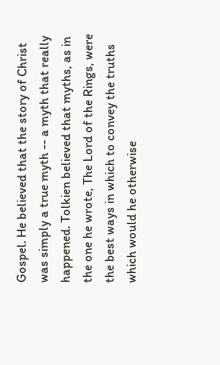Gospel. He believed that the story of Christ was simply a true myth -- a myth that really happened. Tolkien believed that myths, as in the one he wrote, The Lord of the Rings, were the best ways in which to convey the truths which would he otherwise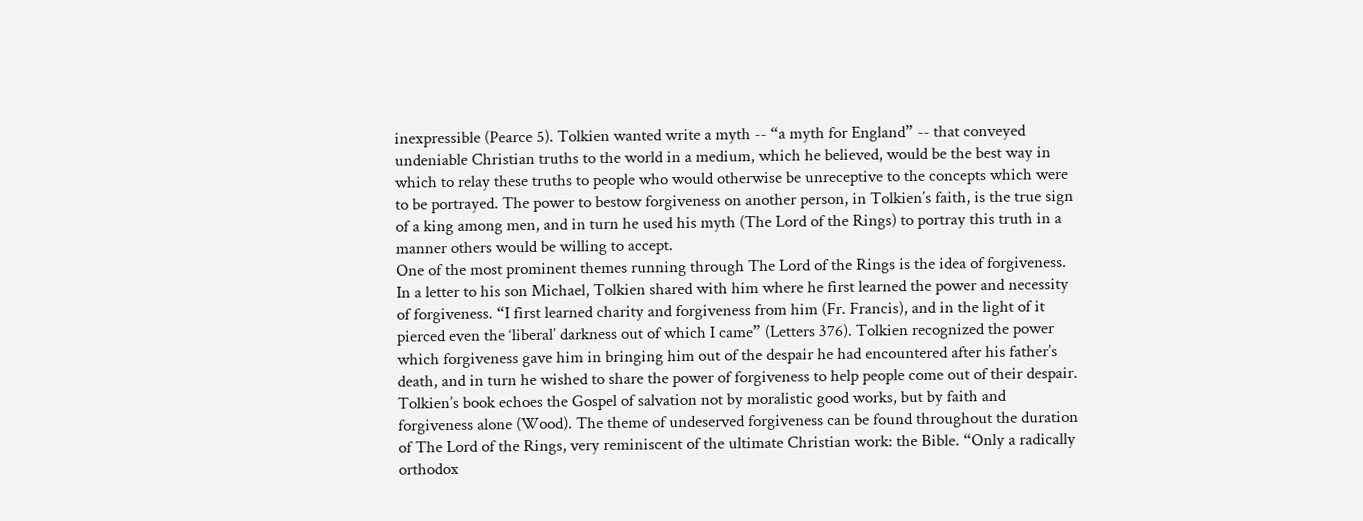inexpressible (Pearce 5). Tolkien wanted write a myth -- “a myth for England” -- that conveyed undeniable Christian truths to the world in a medium, which he believed, would be the best way in which to relay these truths to people who would otherwise be unreceptive to the concepts which were to be portrayed. The power to bestow forgiveness on another person, in Tolkien’s faith, is the true sign of a king among men, and in turn he used his myth (The Lord of the Rings) to portray this truth in a manner others would be willing to accept.
One of the most prominent themes running through The Lord of the Rings is the idea of forgiveness. In a letter to his son Michael, Tolkien shared with him where he first learned the power and necessity of forgiveness. “I first learned charity and forgiveness from him (Fr. Francis), and in the light of it pierced even the ‘liberal’ darkness out of which I came” (Letters 376). Tolkien recognized the power which forgiveness gave him in bringing him out of the despair he had encountered after his father’s death, and in turn he wished to share the power of forgiveness to help people come out of their despair. Tolkien’s book echoes the Gospel of salvation not by moralistic good works, but by faith and forgiveness alone (Wood). The theme of undeserved forgiveness can be found throughout the duration of The Lord of the Rings, very reminiscent of the ultimate Christian work: the Bible. “Only a radically orthodox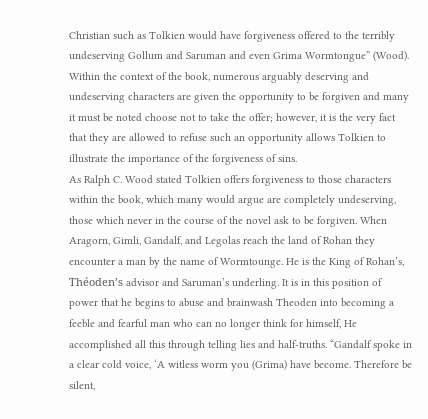Christian such as Tolkien would have forgiveness offered to the terribly undeserving Gollum and Saruman and even Grima Wormtongue” (Wood). Within the context of the book, numerous arguably deserving and undeserving characters are given the opportunity to be forgiven and many it must be noted choose not to take the offer; however, it is the very fact that they are allowed to refuse such an opportunity allows Tolkien to illustrate the importance of the forgiveness of sins.
As Ralph C. Wood stated Tolkien offers forgiveness to those characters within the book, which many would argue are completely undeserving, those which never in the course of the novel ask to be forgiven. When Aragorn, Gimli, Gandalf, and Legolas reach the land of Rohan they encounter a man by the name of Wormtounge. He is the King of Rohan’s, Théoden’s advisor and Saruman’s underling. It is in this position of power that he begins to abuse and brainwash Theoden into becoming a feeble and fearful man who can no longer think for himself, He accomplished all this through telling lies and half-truths. “Gandalf spoke in a clear cold voice, ‘A witless worm you (Grima) have become. Therefore be silent,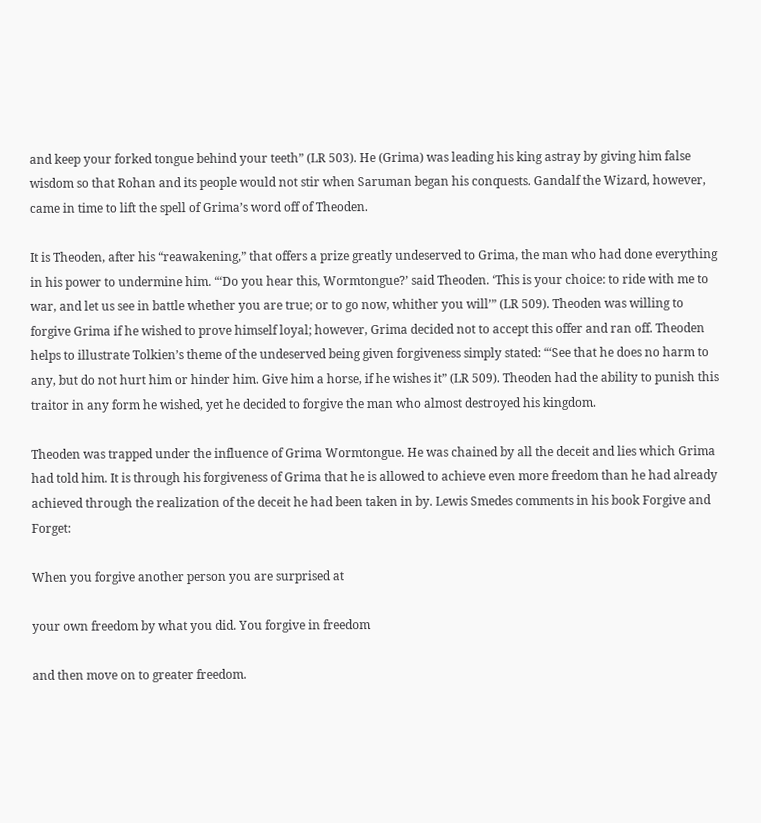and keep your forked tongue behind your teeth” (LR 503). He (Grima) was leading his king astray by giving him false wisdom so that Rohan and its people would not stir when Saruman began his conquests. Gandalf the Wizard, however, came in time to lift the spell of Grima’s word off of Theoden.

It is Theoden, after his “reawakening,” that offers a prize greatly undeserved to Grima, the man who had done everything in his power to undermine him. “‘Do you hear this, Wormtongue?’ said Theoden. ‘This is your choice: to ride with me to war, and let us see in battle whether you are true; or to go now, whither you will’” (LR 509). Theoden was willing to forgive Grima if he wished to prove himself loyal; however, Grima decided not to accept this offer and ran off. Theoden helps to illustrate Tolkien’s theme of the undeserved being given forgiveness simply stated: “‘See that he does no harm to any, but do not hurt him or hinder him. Give him a horse, if he wishes it” (LR 509). Theoden had the ability to punish this traitor in any form he wished, yet he decided to forgive the man who almost destroyed his kingdom.

Theoden was trapped under the influence of Grima Wormtongue. He was chained by all the deceit and lies which Grima had told him. It is through his forgiveness of Grima that he is allowed to achieve even more freedom than he had already achieved through the realization of the deceit he had been taken in by. Lewis Smedes comments in his book Forgive and Forget:

When you forgive another person you are surprised at

your own freedom by what you did. You forgive in freedom

and then move on to greater freedom.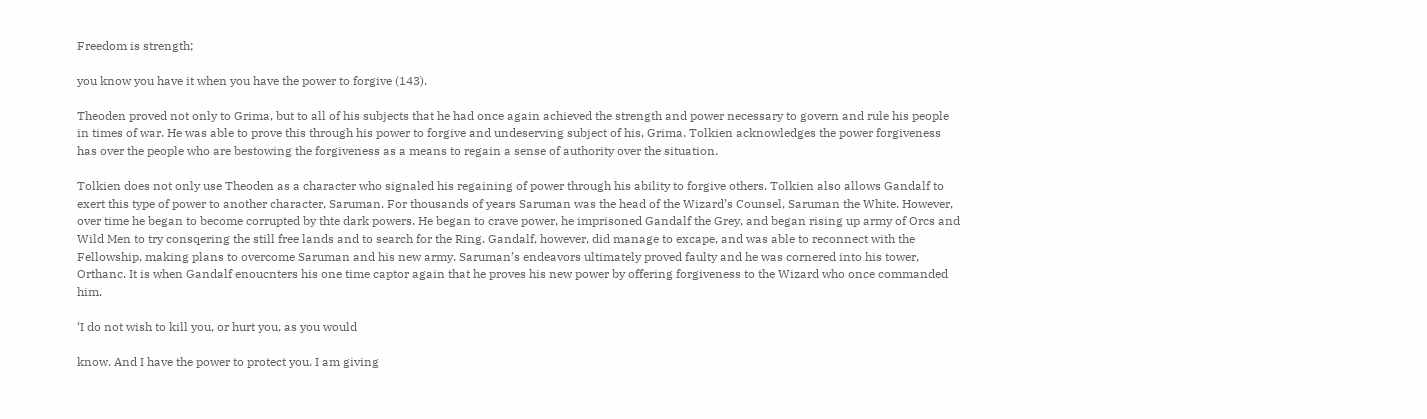Freedom is strength;

you know you have it when you have the power to forgive (143).

Theoden proved not only to Grima, but to all of his subjects that he had once again achieved the strength and power necessary to govern and rule his people in times of war. He was able to prove this through his power to forgive and undeserving subject of his, Grima. Tolkien acknowledges the power forgiveness has over the people who are bestowing the forgiveness as a means to regain a sense of authority over the situation.

Tolkien does not only use Theoden as a character who signaled his regaining of power through his ability to forgive others. Tolkien also allows Gandalf to exert this type of power to another character, Saruman. For thousands of years Saruman was the head of the Wizard’s Counsel, Saruman the White. However, over time he began to become corrupted by thte dark powers. He began to crave power, he imprisoned Gandalf the Grey, and began rising up army of Orcs and Wild Men to try consqering the still free lands and to search for the Ring. Gandalf, however, did manage to excape, and was able to reconnect with the Fellowship, making plans to overcome Saruman and his new army. Saruman’s endeavors ultimately proved faulty and he was cornered into his tower, Orthanc. It is when Gandalf enoucnters his one time captor again that he proves his new power by offering forgiveness to the Wizard who once commanded him.

‘I do not wish to kill you, or hurt you, as you would

know. And I have the power to protect you. I am giving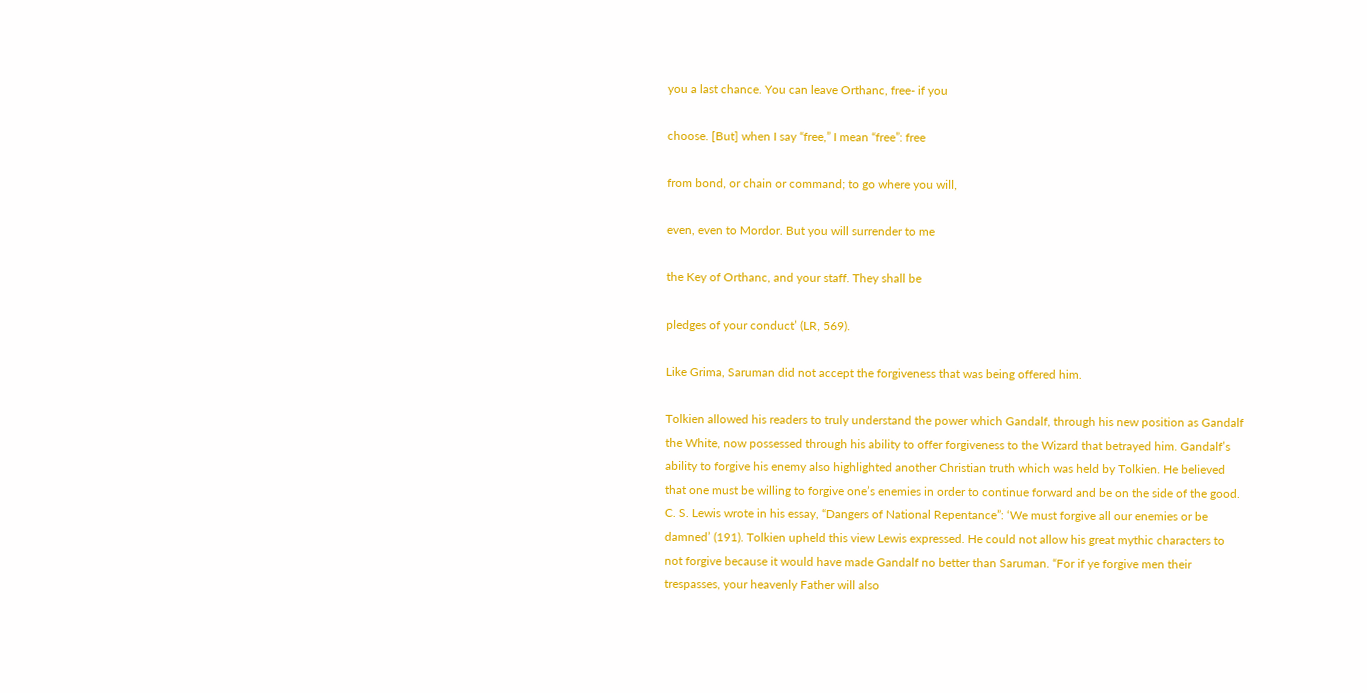you a last chance. You can leave Orthanc, free- if you

choose. [But] when I say “free,” I mean “free”: free

from bond, or chain or command; to go where you will,

even, even to Mordor. But you will surrender to me

the Key of Orthanc, and your staff. They shall be

pledges of your conduct’ (LR, 569).

Like Grima, Saruman did not accept the forgiveness that was being offered him.

Tolkien allowed his readers to truly understand the power which Gandalf, through his new position as Gandalf the White, now possessed through his ability to offer forgiveness to the Wizard that betrayed him. Gandalf’s ability to forgive his enemy also highlighted another Christian truth which was held by Tolkien. He believed that one must be willing to forgive one’s enemies in order to continue forward and be on the side of the good. C. S. Lewis wrote in his essay, “Dangers of National Repentance”: ‘We must forgive all our enemies or be damned’ (191). Tolkien upheld this view Lewis expressed. He could not allow his great mythic characters to not forgive because it would have made Gandalf no better than Saruman. “For if ye forgive men their trespasses, your heavenly Father will also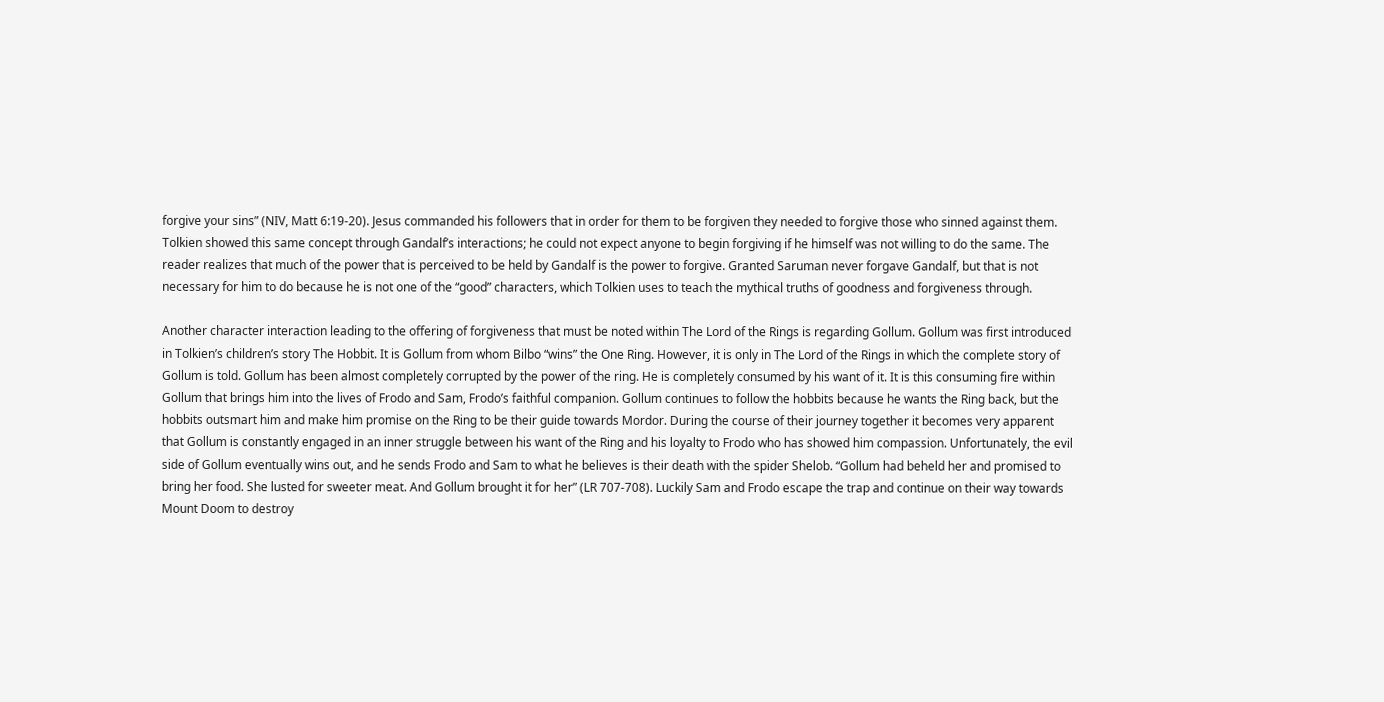forgive your sins” (NIV, Matt 6:19-20). Jesus commanded his followers that in order for them to be forgiven they needed to forgive those who sinned against them. Tolkien showed this same concept through Gandalf’s interactions; he could not expect anyone to begin forgiving if he himself was not willing to do the same. The reader realizes that much of the power that is perceived to be held by Gandalf is the power to forgive. Granted Saruman never forgave Gandalf, but that is not necessary for him to do because he is not one of the “good” characters, which Tolkien uses to teach the mythical truths of goodness and forgiveness through.

Another character interaction leading to the offering of forgiveness that must be noted within The Lord of the Rings is regarding Gollum. Gollum was first introduced in Tolkien’s children’s story The Hobbit. It is Gollum from whom Bilbo “wins” the One Ring. However, it is only in The Lord of the Rings in which the complete story of Gollum is told. Gollum has been almost completely corrupted by the power of the ring. He is completely consumed by his want of it. It is this consuming fire within Gollum that brings him into the lives of Frodo and Sam, Frodo’s faithful companion. Gollum continues to follow the hobbits because he wants the Ring back, but the hobbits outsmart him and make him promise on the Ring to be their guide towards Mordor. During the course of their journey together it becomes very apparent that Gollum is constantly engaged in an inner struggle between his want of the Ring and his loyalty to Frodo who has showed him compassion. Unfortunately, the evil side of Gollum eventually wins out, and he sends Frodo and Sam to what he believes is their death with the spider Shelob. “Gollum had beheld her and promised to bring her food. She lusted for sweeter meat. And Gollum brought it for her” (LR 707-708). Luckily Sam and Frodo escape the trap and continue on their way towards Mount Doom to destroy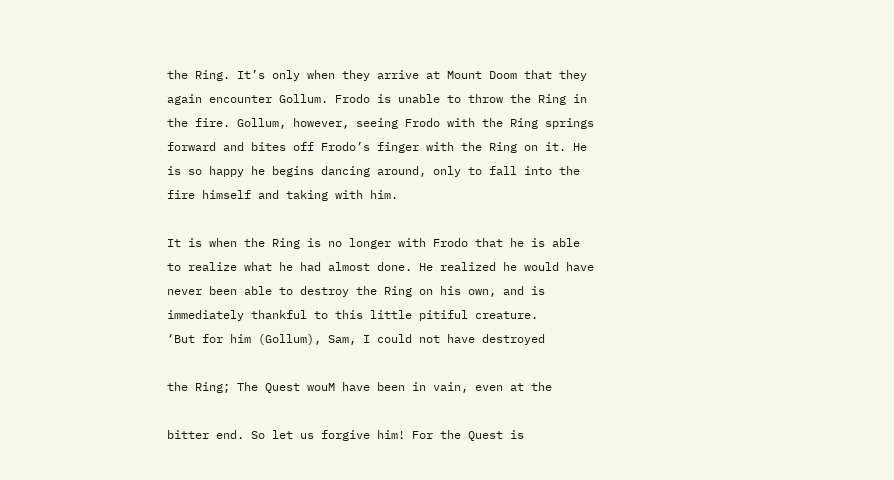the Ring. It’s only when they arrive at Mount Doom that they again encounter Gollum. Frodo is unable to throw the Ring in the fire. Gollum, however, seeing Frodo with the Ring springs forward and bites off Frodo’s finger with the Ring on it. He is so happy he begins dancing around, only to fall into the fire himself and taking with him.

It is when the Ring is no longer with Frodo that he is able to realize what he had almost done. He realized he would have never been able to destroy the Ring on his own, and is immediately thankful to this little pitiful creature.
‘But for him (Gollum), Sam, I could not have destroyed

the Ring; The Quest wouM have been in vain, even at the

bitter end. So let us forgive him! For the Quest is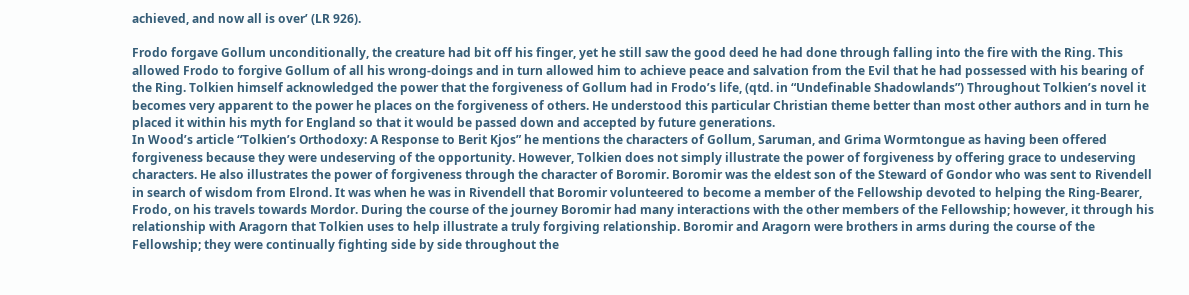achieved, and now all is over’ (LR 926).

Frodo forgave Gollum unconditionally, the creature had bit off his finger, yet he still saw the good deed he had done through falling into the fire with the Ring. This allowed Frodo to forgive Gollum of all his wrong-doings and in turn allowed him to achieve peace and salvation from the Evil that he had possessed with his bearing of the Ring. Tolkien himself acknowledged the power that the forgiveness of Gollum had in Frodo’s life, (qtd. in “Undefinable Shadowlands”) Throughout Tolkien’s novel it becomes very apparent to the power he places on the forgiveness of others. He understood this particular Christian theme better than most other authors and in turn he placed it within his myth for England so that it would be passed down and accepted by future generations.
In Wood’s article “Tolkien’s Orthodoxy: A Response to Berit Kjos” he mentions the characters of Gollum, Saruman, and Grima Wormtongue as having been offered forgiveness because they were undeserving of the opportunity. However, Tolkien does not simply illustrate the power of forgiveness by offering grace to undeserving characters. He also illustrates the power of forgiveness through the character of Boromir. Boromir was the eldest son of the Steward of Gondor who was sent to Rivendell in search of wisdom from Elrond. It was when he was in Rivendell that Boromir volunteered to become a member of the Fellowship devoted to helping the Ring-Bearer, Frodo, on his travels towards Mordor. During the course of the journey Boromir had many interactions with the other members of the Fellowship; however, it through his relationship with Aragorn that Tolkien uses to help illustrate a truly forgiving relationship. Boromir and Aragorn were brothers in arms during the course of the Fellowship; they were continually fighting side by side throughout the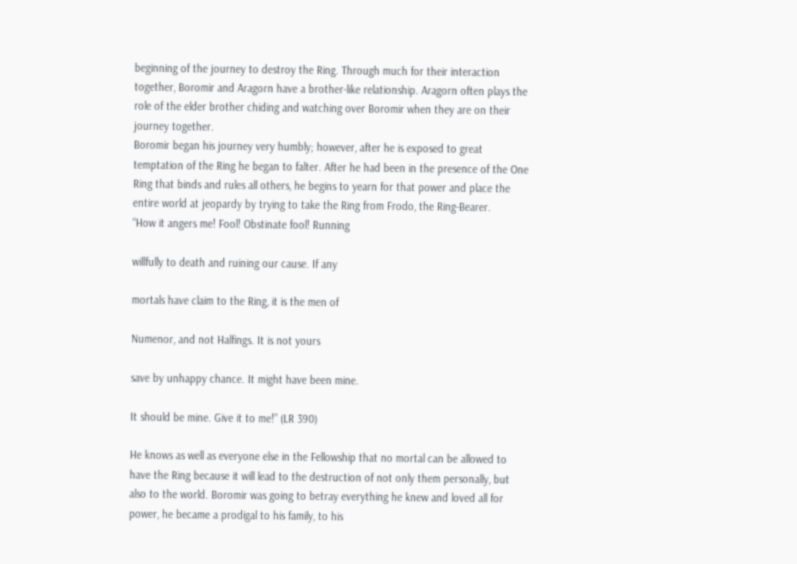beginning of the journey to destroy the Ring. Through much for their interaction together, Boromir and Aragorn have a brother-like relationship. Aragorn often plays the role of the elder brother chiding and watching over Boromir when they are on their journey together.
Boromir began his journey very humbly; however, after he is exposed to great temptation of the Ring he began to falter. After he had been in the presence of the One Ring that binds and rules all others, he begins to yearn for that power and place the entire world at jeopardy by trying to take the Ring from Frodo, the Ring-Bearer.
“How it angers me! Fool! Obstinate fool! Running

willfully to death and ruining our cause. If any

mortals have claim to the Ring, it is the men of

Numenor, and not Halfings. It is not yours

save by unhappy chance. It might have been mine.

It should be mine. Give it to me!” (LR 390)

He knows as well as everyone else in the Fellowship that no mortal can be allowed to have the Ring because it will lead to the destruction of not only them personally, but also to the world. Boromir was going to betray everything he knew and loved all for power, he became a prodigal to his family, to his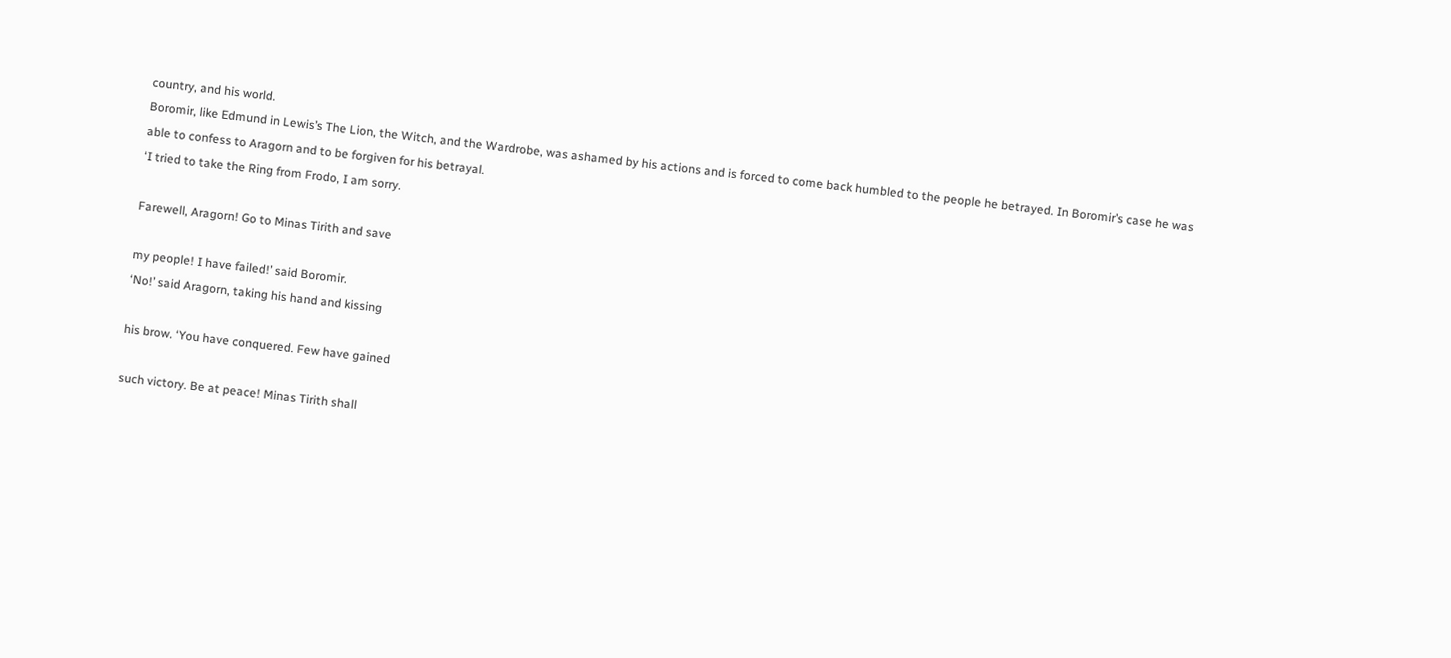country, and his world.
Boromir, like Edmund in Lewis’s The Lion, the Witch, and the Wardrobe, was ashamed by his actions and is forced to come back humbled to the people he betrayed. In Boromir’s case he was able to confess to Aragorn and to be forgiven for his betrayal.
‘I tried to take the Ring from Frodo, I am sorry.

Farewell, Aragorn! Go to Minas Tirith and save

my people! I have failed!’ said Boromir.
‘No!’ said Aragorn, taking his hand and kissing

his brow. ‘You have conquered. Few have gained

such victory. Be at peace! Minas Tirith shall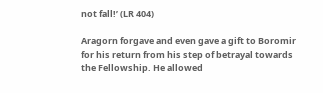not fall!’ (LR 404)

Aragorn forgave and even gave a gift to Boromir for his return from his step of betrayal towards the Fellowship. He allowed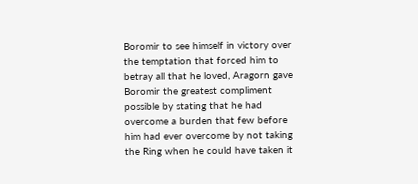Boromir to see himself in victory over the temptation that forced him to betray all that he loved, Aragorn gave Boromir the greatest compliment possible by stating that he had overcome a burden that few before him had ever overcome by not taking the Ring when he could have taken it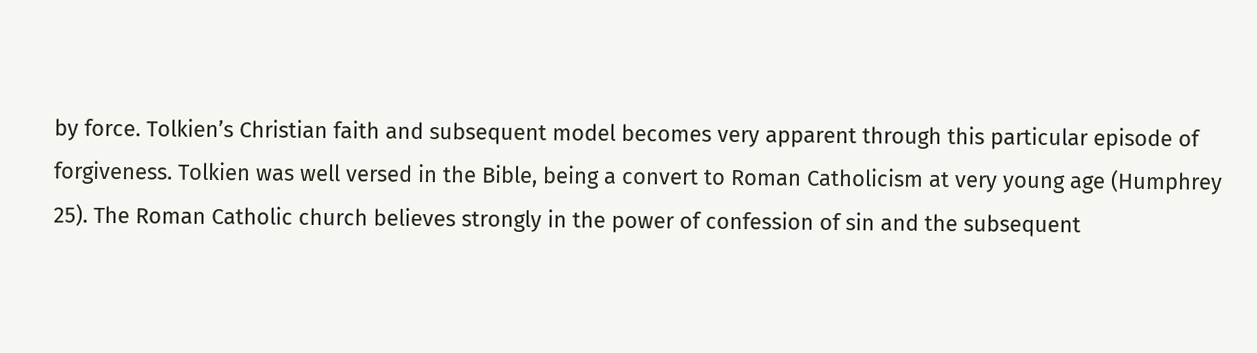by force. Tolkien’s Christian faith and subsequent model becomes very apparent through this particular episode of forgiveness. Tolkien was well versed in the Bible, being a convert to Roman Catholicism at very young age (Humphrey 25). The Roman Catholic church believes strongly in the power of confession of sin and the subsequent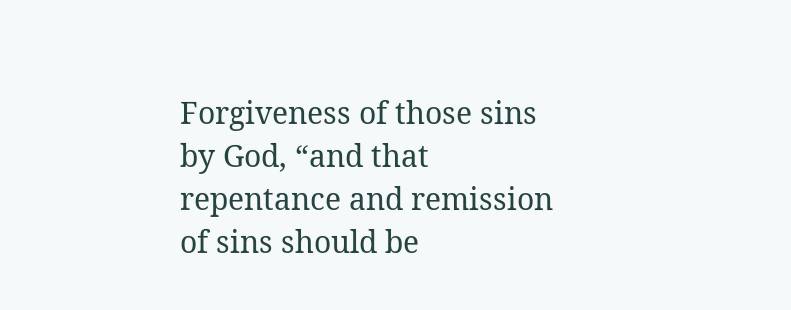Forgiveness of those sins by God, “and that repentance and remission of sins should be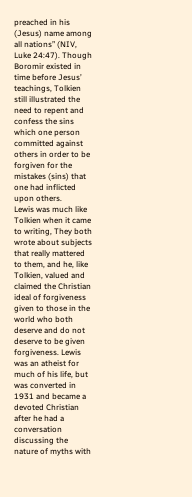preached in his (Jesus) name among all nations” (NIV, Luke 24:47). Though Boromir existed in time before Jesus’ teachings, Tolkien still illustrated the need to repent and confess the sins which one person committed against others in order to be forgiven for the mistakes (sins) that one had inflicted upon others.
Lewis was much like Tolkien when it came to writing, They both wrote about subjects that really mattered to them, and he, like Tolkien, valued and claimed the Christian ideal of forgiveness given to those in the world who both deserve and do not deserve to be given forgiveness. Lewis was an atheist for much of his life, but was converted in 1931 and became a devoted Christian after he had a conversation discussing the nature of myths with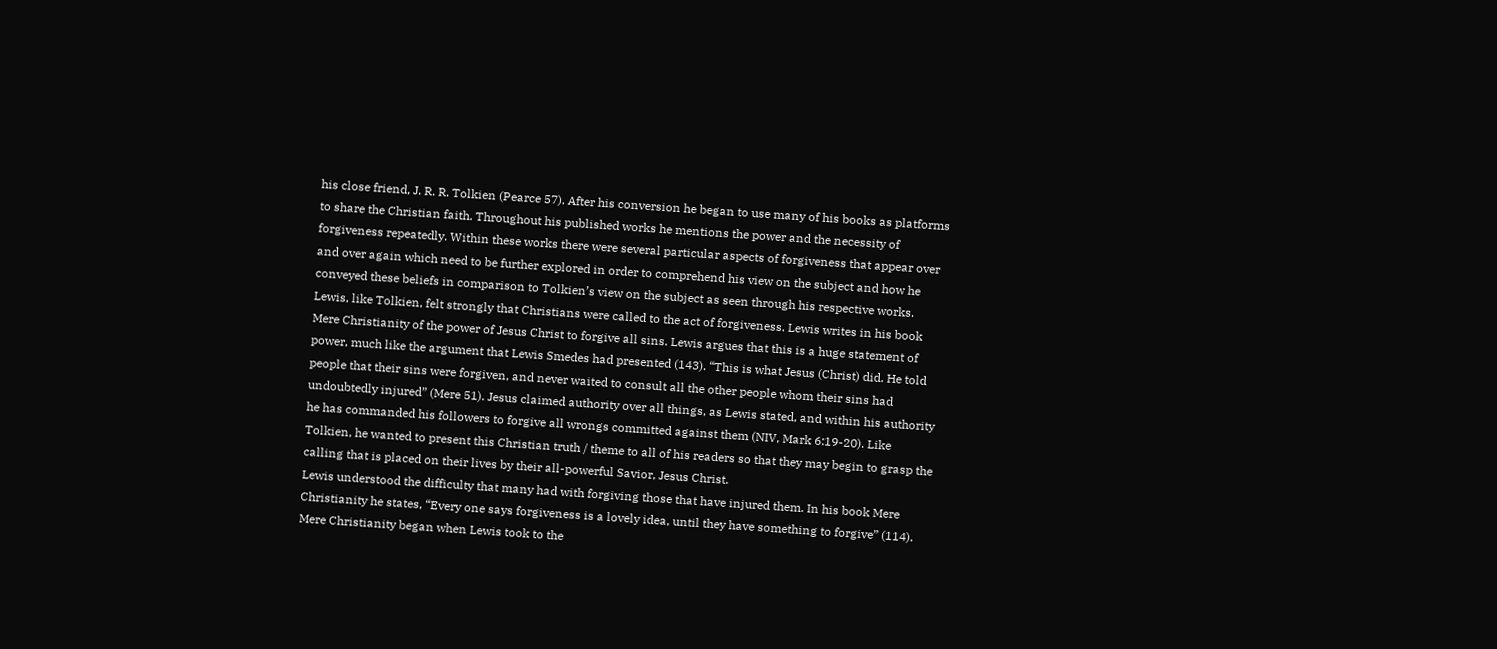his close friend, J. R. R. Tolkien (Pearce 57). After his conversion he began to use many of his books as platforms to share the Christian faith. Throughout his published works he mentions the power and the necessity of forgiveness repeatedly. Within these works there were several particular aspects of forgiveness that appear over and over again which need to be further explored in order to comprehend his view on the subject and how he conveyed these beliefs in comparison to Tolkien’s view on the subject as seen through his respective works.
Lewis, like Tolkien, felt strongly that Christians were called to the act of forgiveness. Lewis writes in his book Mere Christianity of the power of Jesus Christ to forgive all sins. Lewis argues that this is a huge statement of power, much like the argument that Lewis Smedes had presented (143). “This is what Jesus (Christ) did. He told people that their sins were forgiven, and never waited to consult all the other people whom their sins had undoubtedly injured” (Mere 51). Jesus claimed authority over all things, as Lewis stated, and within his authority he has commanded his followers to forgive all wrongs committed against them (NIV, Mark 6:19-20). Like Tolkien, he wanted to present this Christian truth / theme to all of his readers so that they may begin to grasp the calling that is placed on their lives by their all-powerful Savior, Jesus Christ.
Lewis understood the difficulty that many had with forgiving those that have injured them. In his book Mere Christianity he states, “Every one says forgiveness is a lovely idea, until they have something to forgive” (114). Mere Christianity began when Lewis took to the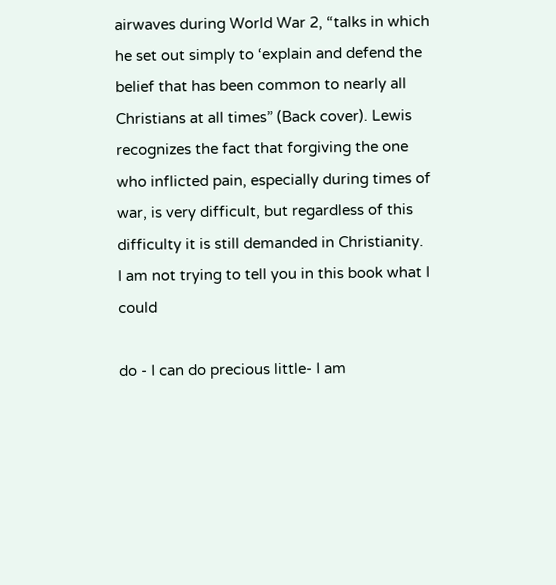airwaves during World War 2, “talks in which he set out simply to ‘explain and defend the belief that has been common to nearly all Christians at all times” (Back cover). Lewis recognizes the fact that forgiving the one who inflicted pain, especially during times of war, is very difficult, but regardless of this difficulty it is still demanded in Christianity.
I am not trying to tell you in this book what I could

do - I can do precious little- I am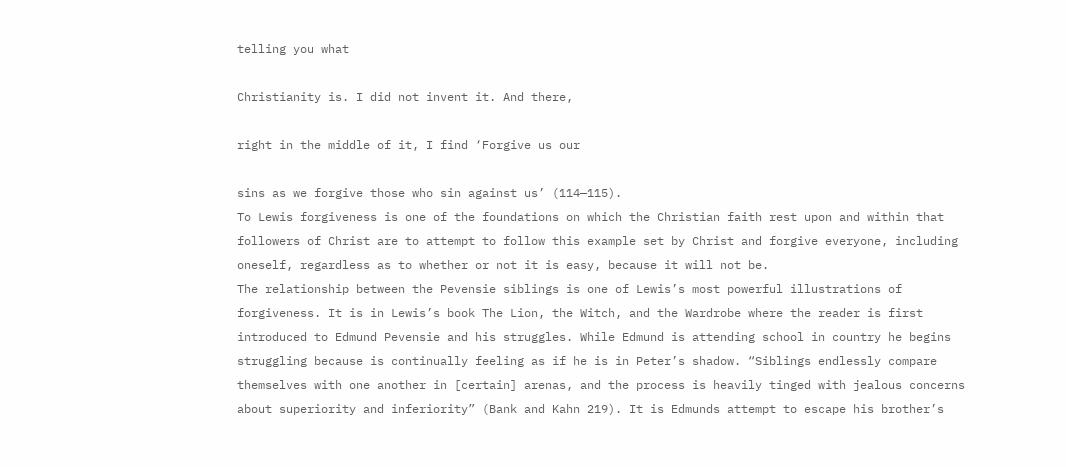telling you what

Christianity is. I did not invent it. And there,

right in the middle of it, I find ‘Forgive us our

sins as we forgive those who sin against us’ (114—115).
To Lewis forgiveness is one of the foundations on which the Christian faith rest upon and within that followers of Christ are to attempt to follow this example set by Christ and forgive everyone, including oneself, regardless as to whether or not it is easy, because it will not be.
The relationship between the Pevensie siblings is one of Lewis’s most powerful illustrations of forgiveness. It is in Lewis’s book The Lion, the Witch, and the Wardrobe where the reader is first introduced to Edmund Pevensie and his struggles. While Edmund is attending school in country he begins struggling because is continually feeling as if he is in Peter’s shadow. “Siblings endlessly compare themselves with one another in [certain] arenas, and the process is heavily tinged with jealous concerns about superiority and inferiority” (Bank and Kahn 219). It is Edmunds attempt to escape his brother’s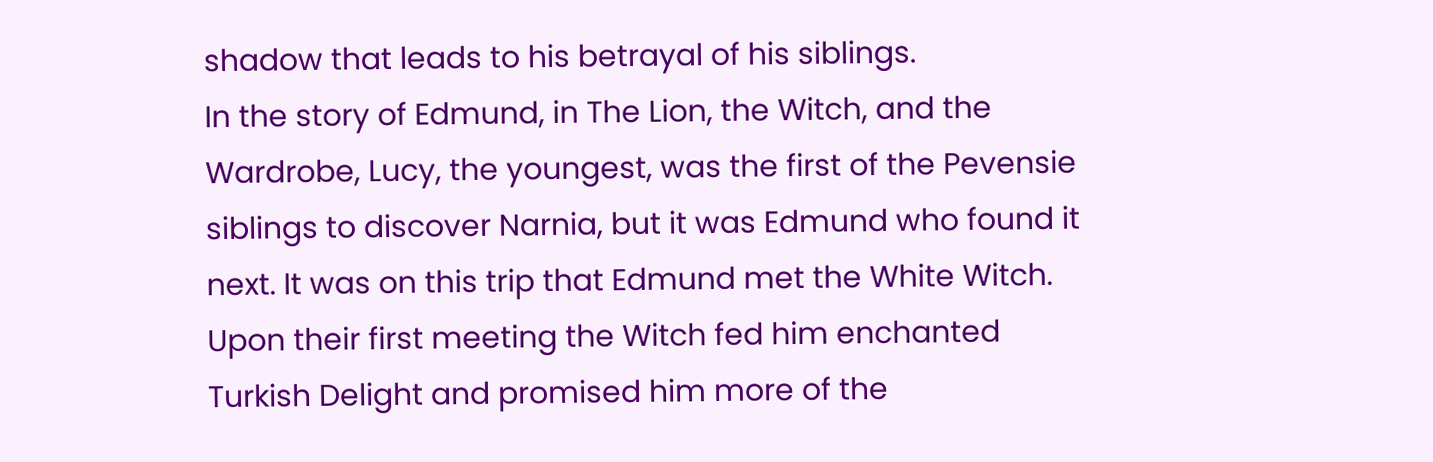shadow that leads to his betrayal of his siblings.
In the story of Edmund, in The Lion, the Witch, and the Wardrobe, Lucy, the youngest, was the first of the Pevensie siblings to discover Narnia, but it was Edmund who found it next. It was on this trip that Edmund met the White Witch. Upon their first meeting the Witch fed him enchanted Turkish Delight and promised him more of the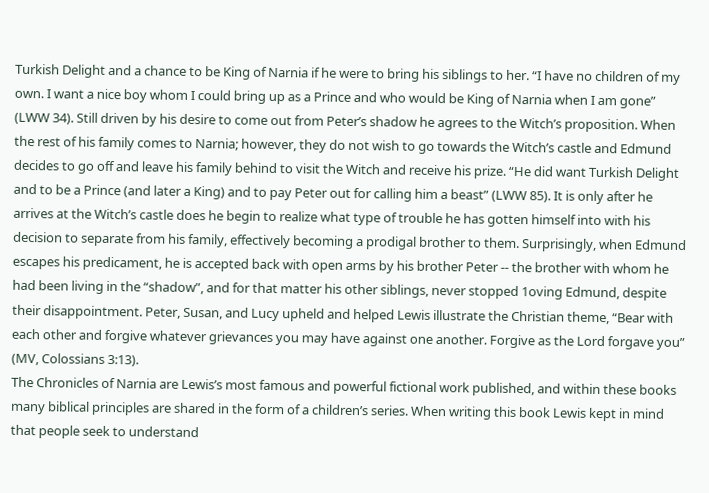Turkish Delight and a chance to be King of Narnia if he were to bring his siblings to her. “I have no children of my own. I want a nice boy whom I could bring up as a Prince and who would be King of Narnia when I am gone” (LWW 34). Still driven by his desire to come out from Peter’s shadow he agrees to the Witch’s proposition. When the rest of his family comes to Narnia; however, they do not wish to go towards the Witch’s castle and Edmund decides to go off and leave his family behind to visit the Witch and receive his prize. “He did want Turkish Delight and to be a Prince (and later a King) and to pay Peter out for calling him a beast” (LWW 85). It is only after he arrives at the Witch’s castle does he begin to realize what type of trouble he has gotten himself into with his decision to separate from his family, effectively becoming a prodigal brother to them. Surprisingly, when Edmund escapes his predicament, he is accepted back with open arms by his brother Peter -- the brother with whom he had been living in the “shadow”, and for that matter his other siblings, never stopped 1oving Edmund, despite their disappointment. Peter, Susan, and Lucy upheld and helped Lewis illustrate the Christian theme, “Bear with each other and forgive whatever grievances you may have against one another. Forgive as the Lord forgave you” (MV, Colossians 3:13).
The Chronicles of Narnia are Lewis’s most famous and powerful fictional work published, and within these books many biblical principles are shared in the form of a children’s series. When writing this book Lewis kept in mind that people seek to understand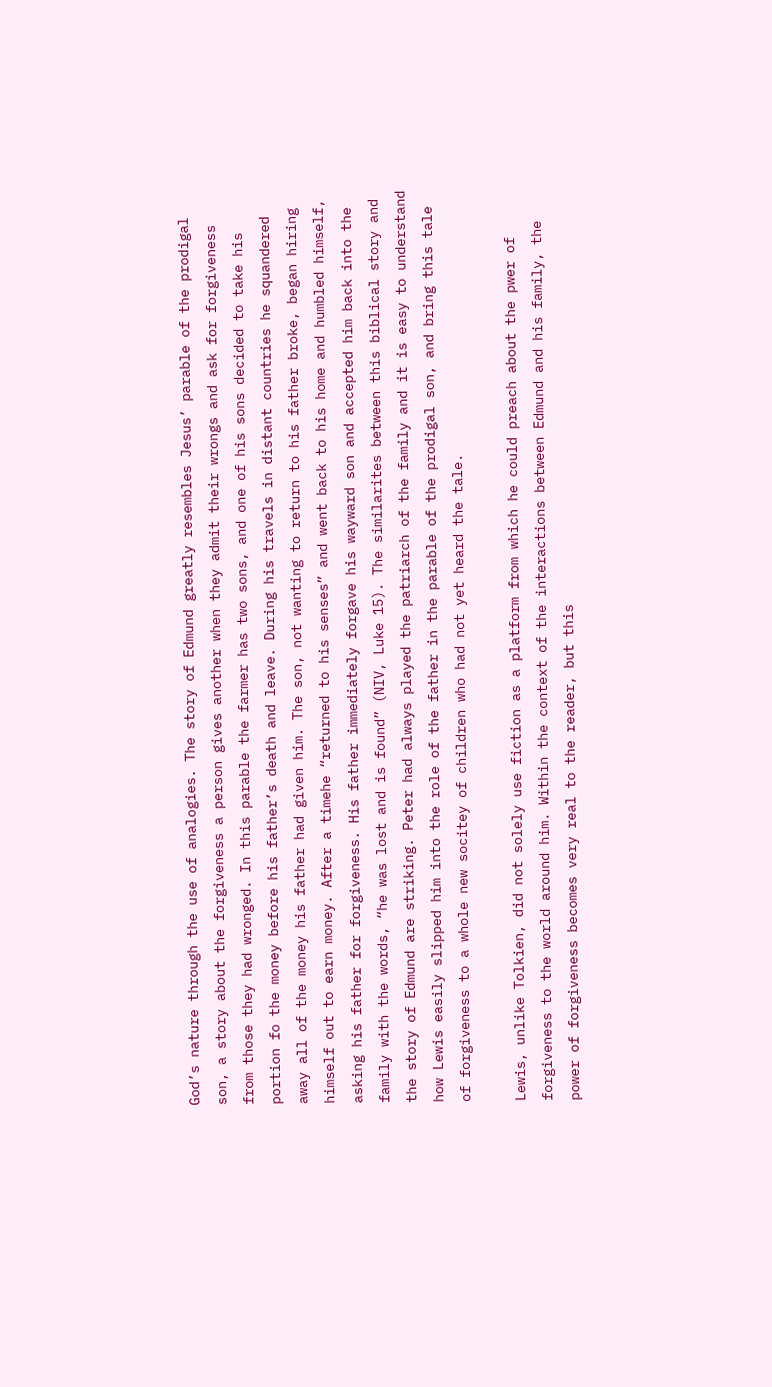God’s nature through the use of analogies. The story of Edmund greatly resembles Jesus’ parable of the prodigal son, a story about the forgiveness a person gives another when they admit their wrongs and ask for forgiveness from those they had wronged. In this parable the farmer has two sons, and one of his sons decided to take his portion fo the money before his father’s death and leave. During his travels in distant countries he squandered away all of the money his father had given him. The son, not wanting to return to his father broke, began hiring himself out to earn money. After a timehe “returned to his senses” and went back to his home and humbled himself, asking his father for forgiveness. His father immediately forgave his wayward son and accepted him back into the family with the words, “he was lost and is found” (NIV, Luke 15). The similarites between this biblical story and the story of Edmund are striking. Peter had always played the patriarch of the family and it is easy to understand how Lewis easily slipped him into the role of the father in the parable of the prodigal son, and bring this tale of forgiveness to a whole new socitey of children who had not yet heard the tale.

Lewis, unlike Tolkien, did not solely use fiction as a platform from which he could preach about the pwer of forgiveness to the world around him. Within the context of the interactions between Edmund and his family, the power of forgiveness becomes very real to the reader, but this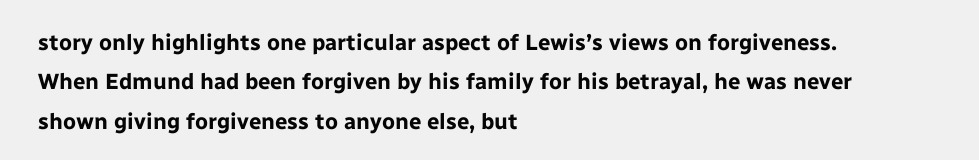story only highlights one particular aspect of Lewis’s views on forgiveness. When Edmund had been forgiven by his family for his betrayal, he was never shown giving forgiveness to anyone else, but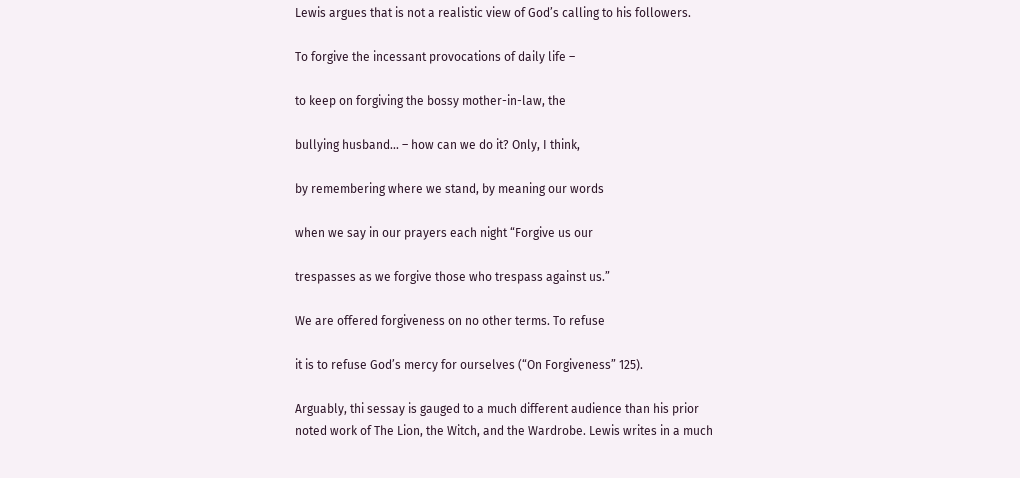Lewis argues that is not a realistic view of God’s calling to his followers.

To forgive the incessant provocations of daily life –

to keep on forgiving the bossy mother-in-law, the

bullying husband... – how can we do it? Only, I think,

by remembering where we stand, by meaning our words

when we say in our prayers each night “Forgive us our

trespasses as we forgive those who trespass against us.”

We are offered forgiveness on no other terms. To refuse

it is to refuse God’s mercy for ourselves (“On Forgiveness” 125).

Arguably, thi sessay is gauged to a much different audience than his prior noted work of The Lion, the Witch, and the Wardrobe. Lewis writes in a much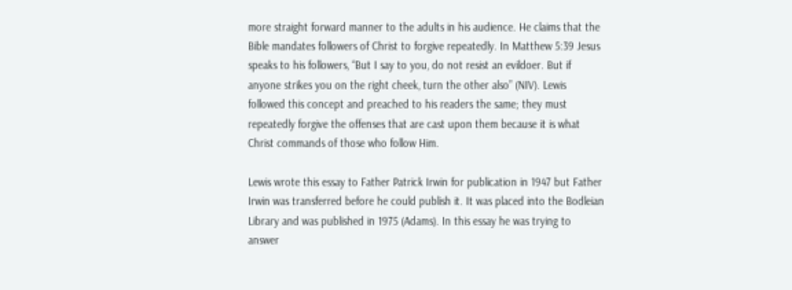more straight forward manner to the adults in his audience. He claims that the Bible mandates followers of Christ to forgive repeatedly. In Matthew 5:39 Jesus speaks to his followers, “But I say to you, do not resist an evildoer. But if anyone strikes you on the right cheek, turn the other also” (NIV). Lewis followed this concept and preached to his readers the same; they must repeatedly forgive the offenses that are cast upon them because it is what Christ commands of those who follow Him.

Lewis wrote this essay to Father Patrick Irwin for publication in 1947 but Father Irwin was transferred before he could publish it. It was placed into the Bodleian Library and was published in 1975 (Adams). In this essay he was trying to answer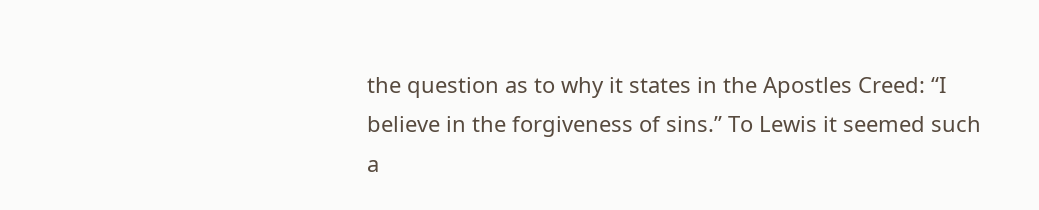the question as to why it states in the Apostles Creed: “I believe in the forgiveness of sins.” To Lewis it seemed such a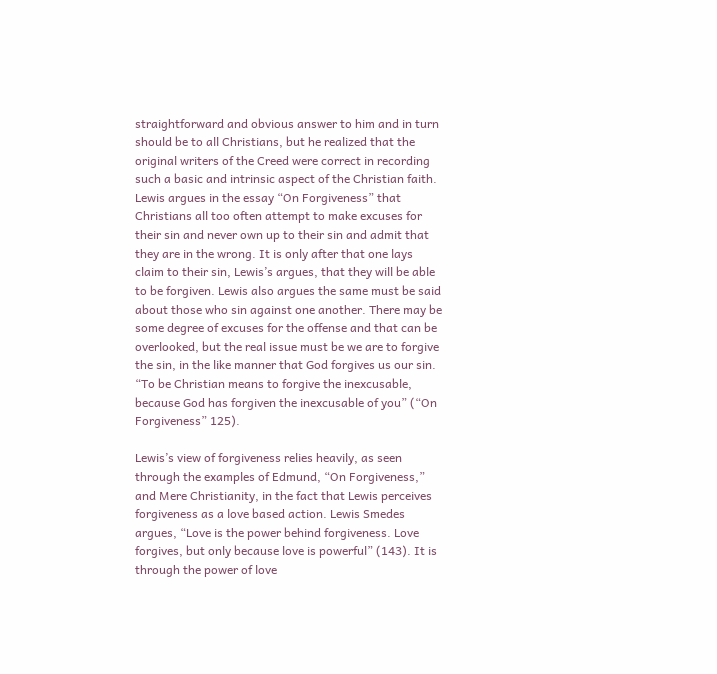straightforward and obvious answer to him and in turn should be to all Christians, but he realized that the original writers of the Creed were correct in recording such a basic and intrinsic aspect of the Christian faith. Lewis argues in the essay “On Forgiveness” that Christians all too often attempt to make excuses for their sin and never own up to their sin and admit that they are in the wrong. It is only after that one lays claim to their sin, Lewis’s argues, that they will be able to be forgiven. Lewis also argues the same must be said about those who sin against one another. There may be some degree of excuses for the offense and that can be overlooked, but the real issue must be we are to forgive the sin, in the like manner that God forgives us our sin. “To be Christian means to forgive the inexcusable, because God has forgiven the inexcusable of you” (“On Forgiveness” 125).

Lewis’s view of forgiveness relies heavily, as seen through the examples of Edmund, “On Forgiveness,” and Mere Christianity, in the fact that Lewis perceives forgiveness as a love based action. Lewis Smedes argues, “Love is the power behind forgiveness. Love forgives, but only because love is powerful” (143). It is through the power of love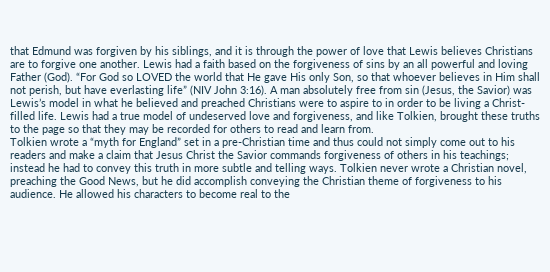that Edmund was forgiven by his siblings, and it is through the power of love that Lewis believes Christians are to forgive one another. Lewis had a faith based on the forgiveness of sins by an all powerful and loving Father (God). “For God so LOVED the world that He gave His only Son, so that whoever believes in Him shall not perish, but have everlasting life” (NIV John 3:16). A man absolutely free from sin (Jesus, the Savior) was Lewis’s model in what he believed and preached Christians were to aspire to in order to be living a Christ-filled life. Lewis had a true model of undeserved love and forgiveness, and like Tolkien, brought these truths to the page so that they may be recorded for others to read and learn from.
Tolkien wrote a “myth for England” set in a pre-Christian time and thus could not simply come out to his readers and make a claim that Jesus Christ the Savior commands forgiveness of others in his teachings; instead he had to convey this truth in more subtle and telling ways. Tolkien never wrote a Christian novel, preaching the Good News, but he did accomplish conveying the Christian theme of forgiveness to his audience. He allowed his characters to become real to the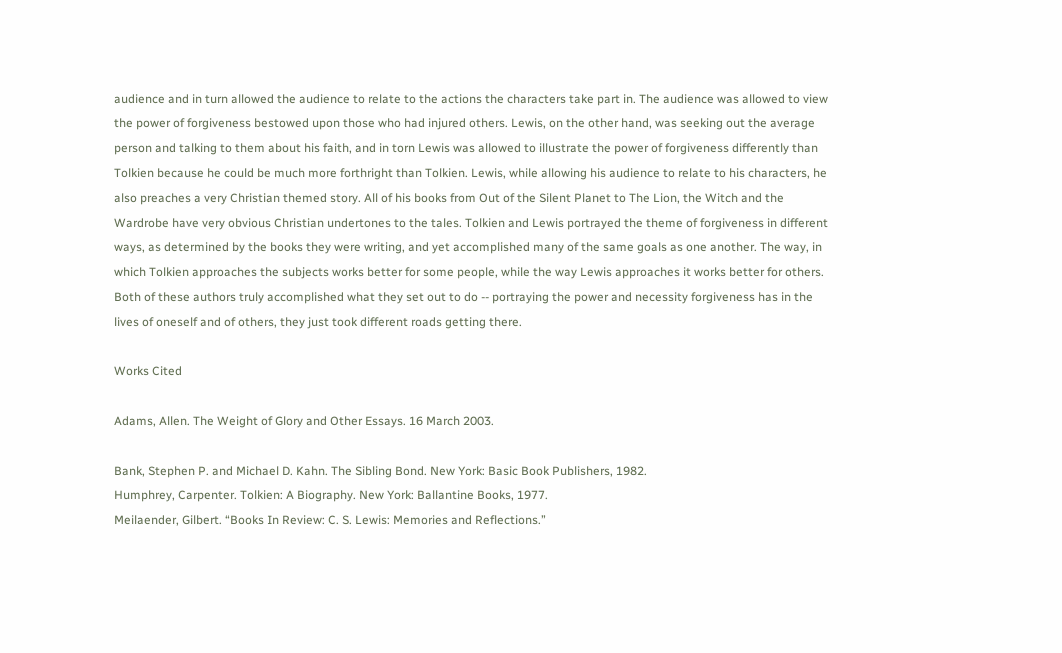audience and in turn allowed the audience to relate to the actions the characters take part in. The audience was allowed to view the power of forgiveness bestowed upon those who had injured others. Lewis, on the other hand, was seeking out the average person and talking to them about his faith, and in torn Lewis was allowed to illustrate the power of forgiveness differently than Tolkien because he could be much more forthright than Tolkien. Lewis, while allowing his audience to relate to his characters, he also preaches a very Christian themed story. All of his books from Out of the Silent Planet to The Lion, the Witch and the Wardrobe have very obvious Christian undertones to the tales. Tolkien and Lewis portrayed the theme of forgiveness in different ways, as determined by the books they were writing, and yet accomplished many of the same goals as one another. The way, in which Tolkien approaches the subjects works better for some people, while the way Lewis approaches it works better for others. Both of these authors truly accomplished what they set out to do -- portraying the power and necessity forgiveness has in the lives of oneself and of others, they just took different roads getting there.

Works Cited

Adams, Allen. The Weight of Glory and Other Essays. 16 March 2003.

Bank, Stephen P. and Michael D. Kahn. The Sibling Bond. New York: Basic Book Publishers, 1982.
Humphrey, Carpenter. Tolkien: A Biography. New York: Ballantine Books, 1977.
Meilaender, Gilbert. “Books In Review: C. S. Lewis: Memories and Reflections.”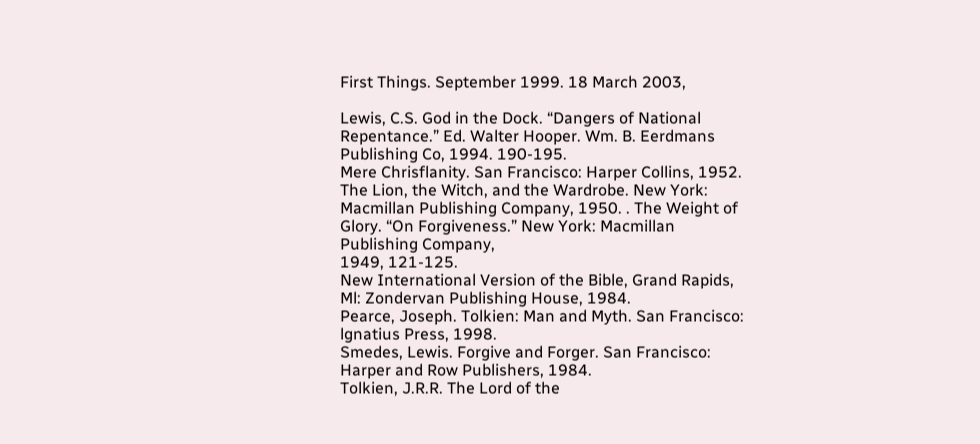First Things. September 1999. 18 March 2003,

Lewis, C.S. God in the Dock. “Dangers of National Repentance.” Ed. Walter Hooper. Wm. B. Eerdmans Publishing Co, 1994. 190-195.
Mere Chrisflanity. San Francisco: Harper Collins, 1952.
The Lion, the Witch, and the Wardrobe. New York: Macmillan Publishing Company, 1950. . The Weight of Glory. “On Forgiveness.” New York: Macmillan Publishing Company,
1949, 121-125.
New International Version of the Bible, Grand Rapids, Ml: Zondervan Publishing House, 1984.
Pearce, Joseph. Tolkien: Man and Myth. San Francisco: lgnatius Press, 1998.
Smedes, Lewis. Forgive and Forger. San Francisco: Harper and Row Publishers, 1984.
Tolkien, J.R.R. The Lord of the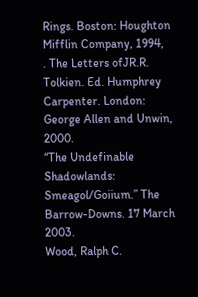Rings. Boston: Houghton Mifflin Company, 1994,
. The Letters ofJR.R. Tolkien. Ed. Humphrey Carpenter. London: George Allen and Unwin, 2000.
“The Undefinable Shadowlands: Smeagol/Goiium.” The Barrow-Downs. 17 March 2003.
Wood, Ralph C.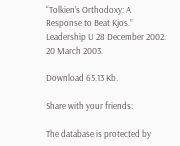“Tolkien’s Orthodoxy: A Response to Beat Kjos.” Leadership U 28 December 2002. 20 March 2003.

Download 65.13 Kb.

Share with your friends:

The database is protected by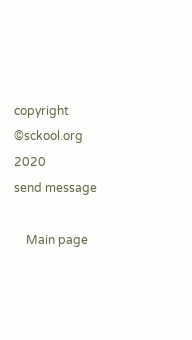copyright ©sckool.org 2020
send message

    Main page